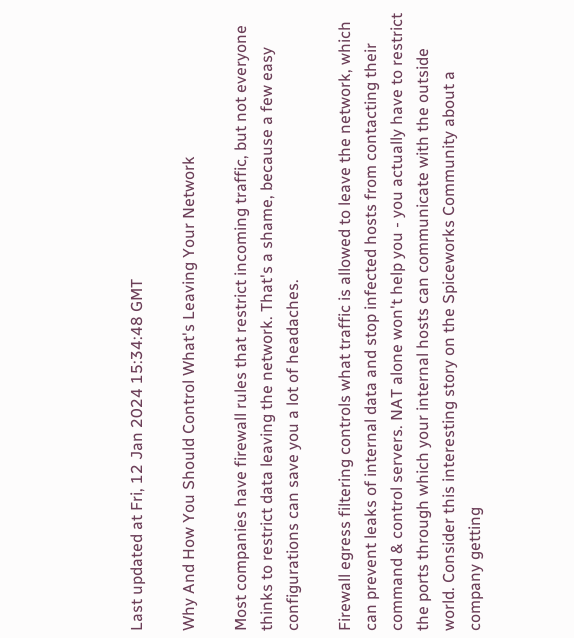Last updated at Fri, 12 Jan 2024 15:34:48 GMT

Why And How You Should Control What's Leaving Your Network

Most companies have firewall rules that restrict incoming traffic, but not everyone thinks to restrict data leaving the network. That's a shame, because a few easy configurations can save you a lot of headaches.

Firewall egress filtering controls what traffic is allowed to leave the network, which can prevent leaks of internal data and stop infected hosts from contacting their command & control servers. NAT alone won't help you - you actually have to restrict the ports through which your internal hosts can communicate with the outside world. Consider this interesting story on the Spiceworks Community about a company getting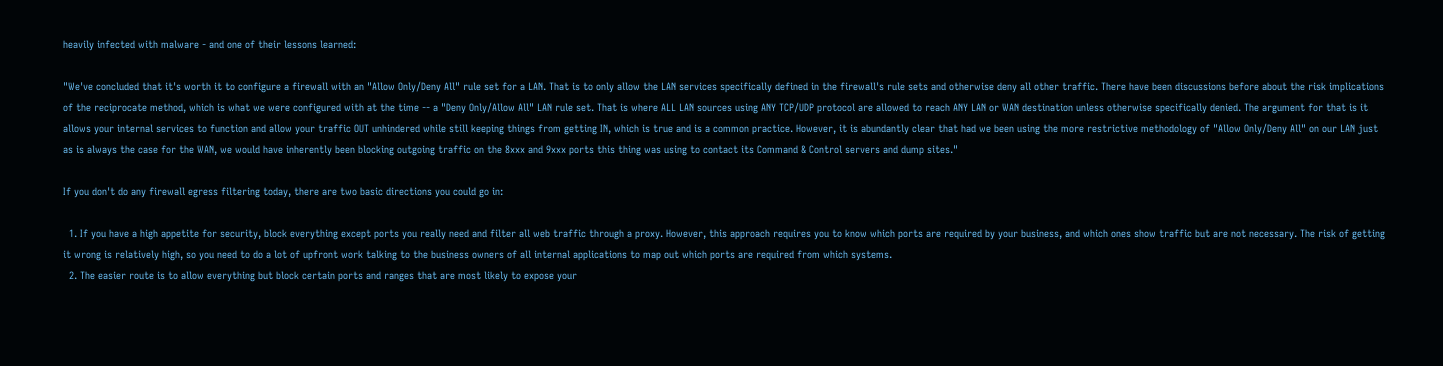heavily infected with malware - and one of their lessons learned:

"We've concluded that it's worth it to configure a firewall with an "Allow Only/Deny All" rule set for a LAN. That is to only allow the LAN services specifically defined in the firewall's rule sets and otherwise deny all other traffic. There have been discussions before about the risk implications of the reciprocate method, which is what we were configured with at the time -- a "Deny Only/Allow All" LAN rule set. That is where ALL LAN sources using ANY TCP/UDP protocol are allowed to reach ANY LAN or WAN destination unless otherwise specifically denied. The argument for that is it allows your internal services to function and allow your traffic OUT unhindered while still keeping things from getting IN, which is true and is a common practice. However, it is abundantly clear that had we been using the more restrictive methodology of "Allow Only/Deny All" on our LAN just as is always the case for the WAN, we would have inherently been blocking outgoing traffic on the 8xxx and 9xxx ports this thing was using to contact its Command & Control servers and dump sites."

If you don't do any firewall egress filtering today, there are two basic directions you could go in:

  1. If you have a high appetite for security, block everything except ports you really need and filter all web traffic through a proxy. However, this approach requires you to know which ports are required by your business, and which ones show traffic but are not necessary. The risk of getting it wrong is relatively high, so you need to do a lot of upfront work talking to the business owners of all internal applications to map out which ports are required from which systems.
  2. The easier route is to allow everything but block certain ports and ranges that are most likely to expose your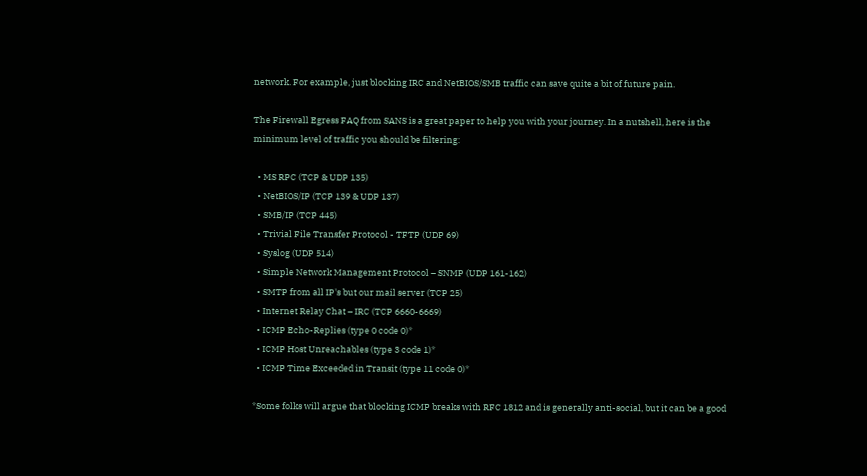network. For example, just blocking IRC and NetBIOS/SMB traffic can save quite a bit of future pain.

The Firewall Egress FAQ from SANS is a great paper to help you with your journey. In a nutshell, here is the minimum level of traffic you should be filtering:

  • MS RPC (TCP & UDP 135)
  • NetBIOS/IP (TCP 139 & UDP 137)
  • SMB/IP (TCP 445)
  • Trivial File Transfer Protocol - TFTP (UDP 69)
  • Syslog (UDP 514)
  • Simple Network Management Protocol – SNMP (UDP 161-162)
  • SMTP from all IP's but our mail server (TCP 25)
  • Internet Relay Chat – IRC (TCP 6660-6669)
  • ICMP Echo-Replies (type 0 code 0)*
  • ICMP Host Unreachables (type 3 code 1)*
  • ICMP Time Exceeded in Transit (type 11 code 0)*

*Some folks will argue that blocking ICMP breaks with RFC 1812 and is generally anti-social, but it can be a good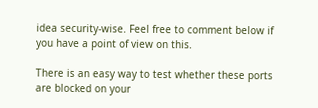idea security-wise. Feel free to comment below if you have a point of view on this.

There is an easy way to test whether these ports are blocked on your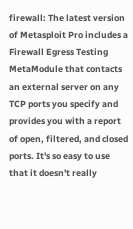firewall: The latest version of Metasploit Pro includes a Firewall Egress Testing MetaModule that contacts an external server on any TCP ports you specify and provides you with a report of open, filtered, and closed ports. It's so easy to use that it doesn't really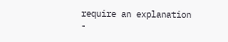require an explanation -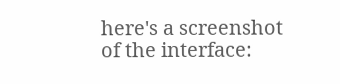here's a screenshot of the interface: